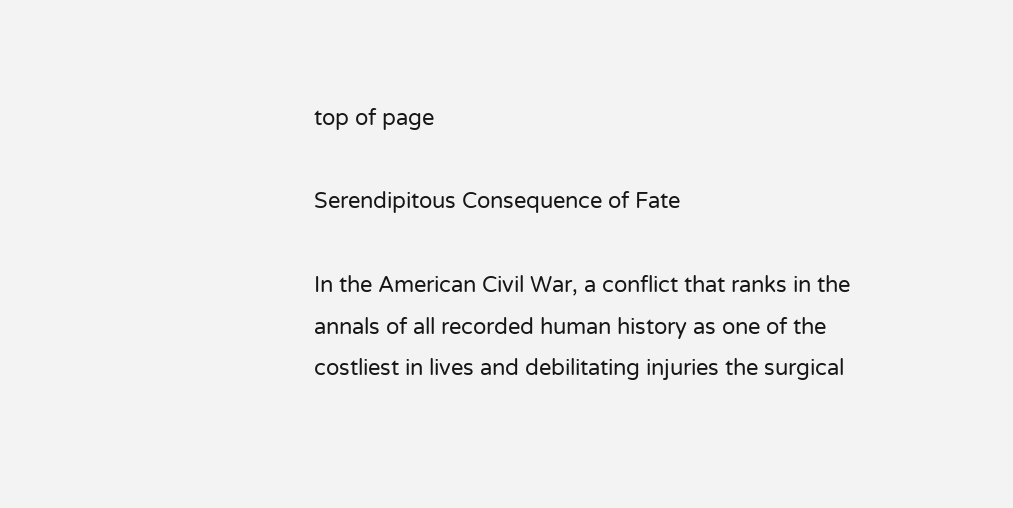top of page

Serendipitous Consequence of Fate

In the American Civil War, a conflict that ranks in the annals of all recorded human history as one of the costliest in lives and debilitating injuries the surgical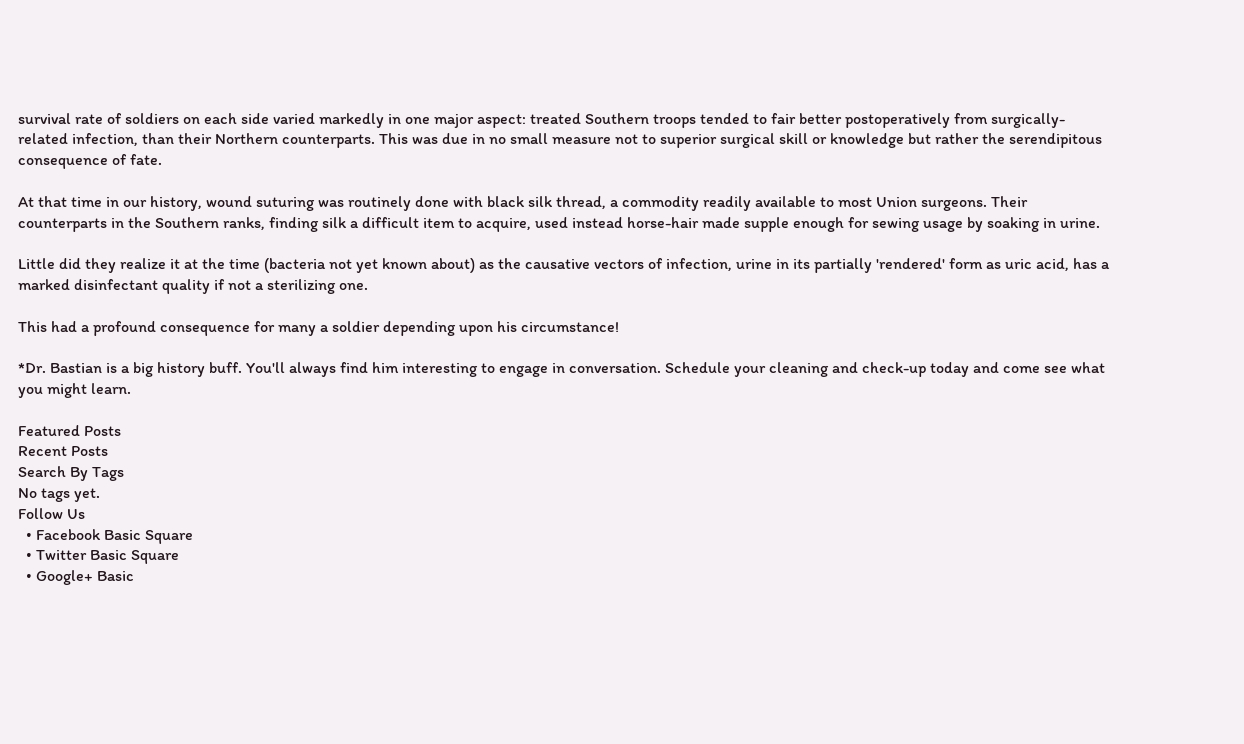survival rate of soldiers on each side varied markedly in one major aspect: treated Southern troops tended to fair better postoperatively from surgically-related infection, than their Northern counterparts. This was due in no small measure not to superior surgical skill or knowledge but rather the serendipitous consequence of fate.

At that time in our history, wound suturing was routinely done with black silk thread, a commodity readily available to most Union surgeons. Their counterparts in the Southern ranks, finding silk a difficult item to acquire, used instead horse-hair made supple enough for sewing usage by soaking in urine.

Little did they realize it at the time (bacteria not yet known about) as the causative vectors of infection, urine in its partially 'rendered' form as uric acid, has a marked disinfectant quality if not a sterilizing one.

This had a profound consequence for many a soldier depending upon his circumstance!

*Dr. Bastian is a big history buff. You'll always find him interesting to engage in conversation. Schedule your cleaning and check-up today and come see what you might learn.

Featured Posts
Recent Posts
Search By Tags
No tags yet.
Follow Us
  • Facebook Basic Square
  • Twitter Basic Square
  • Google+ Basic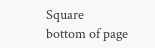Square
bottom of page